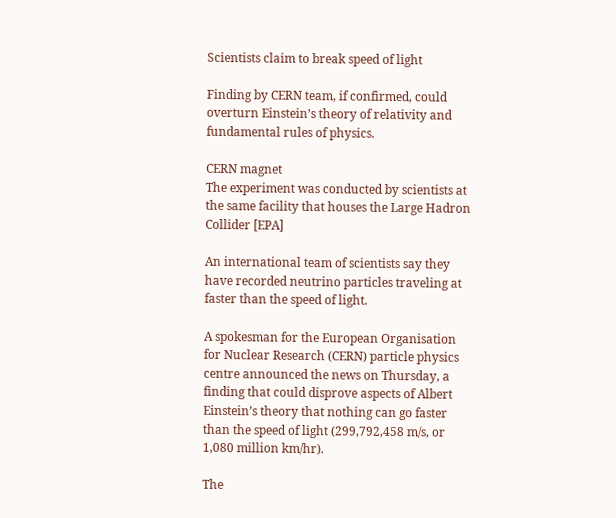Scientists claim to break speed of light

Finding by CERN team, if confirmed, could overturn Einstein’s theory of relativity and fundamental rules of physics.

CERN magnet
The experiment was conducted by scientists at the same facility that houses the Large Hadron Collider [EPA]

An international team of scientists say they have recorded neutrino particles traveling at faster than the speed of light.

A spokesman for the European Organisation for Nuclear Research (CERN) particle physics centre announced the news on Thursday, a finding that could disprove aspects of Albert Einstein’s theory that nothing can go faster than the speed of light (299,792,458 m/s, or 1,080 million km/hr).

The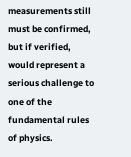measurements still must be confirmed, but if verified, would represent a serious challenge to one of the fundamental rules of physics.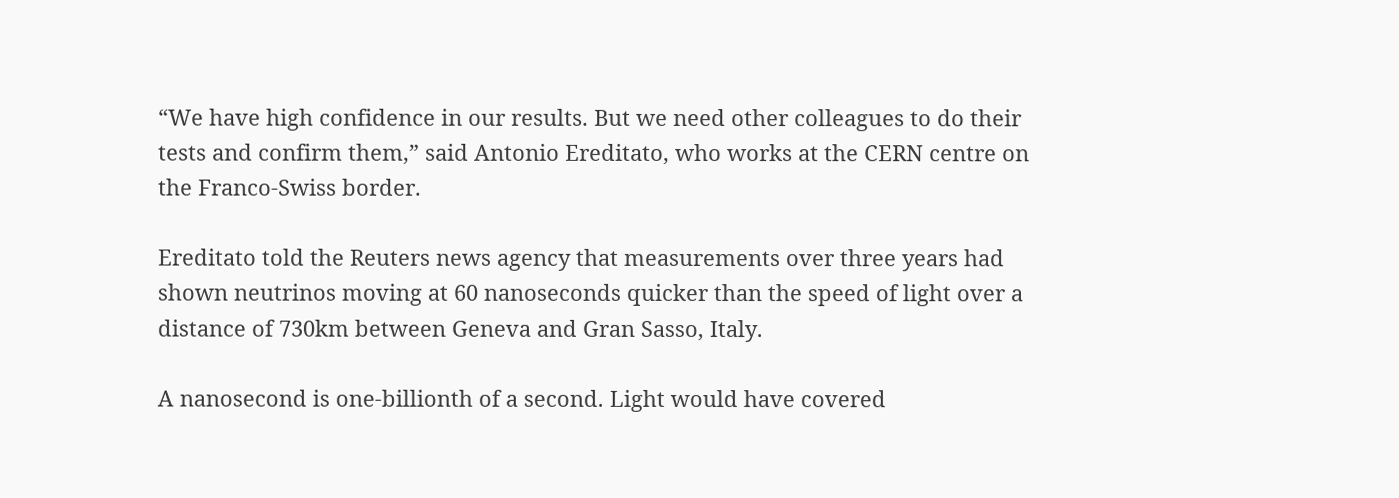“We have high confidence in our results. But we need other colleagues to do their tests and confirm them,” said Antonio Ereditato, who works at the CERN centre on the Franco-Swiss border.

Ereditato told the Reuters news agency that measurements over three years had shown neutrinos moving at 60 nanoseconds quicker than the speed of light over a distance of 730km between Geneva and Gran Sasso, Italy.

A nanosecond is one-billionth of a second. Light would have covered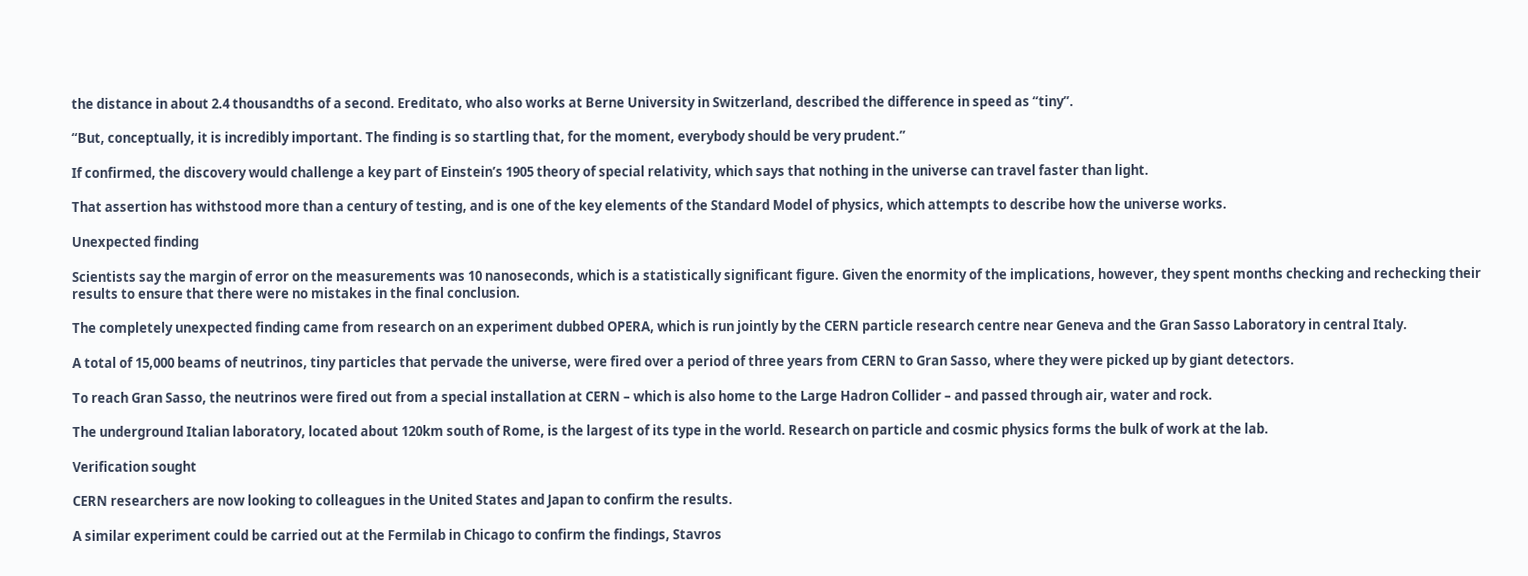the distance in about 2.4 thousandths of a second. Ereditato, who also works at Berne University in Switzerland, described the difference in speed as “tiny”.

“But, conceptually, it is incredibly important. The finding is so startling that, for the moment, everybody should be very prudent.”

If confirmed, the discovery would challenge a key part of Einstein’s 1905 theory of special relativity, which says that nothing in the universe can travel faster than light.

That assertion has withstood more than a century of testing, and is one of the key elements of the Standard Model of physics, which attempts to describe how the universe works.

Unexpected finding

Scientists say the margin of error on the measurements was 10 nanoseconds, which is a statistically significant figure. Given the enormity of the implications, however, they spent months checking and rechecking their results to ensure that there were no mistakes in the final conclusion.

The completely unexpected finding came from research on an experiment dubbed OPERA, which is run jointly by the CERN particle research centre near Geneva and the Gran Sasso Laboratory in central Italy.

A total of 15,000 beams of neutrinos, tiny particles that pervade the universe, were fired over a period of three years from CERN to Gran Sasso, where they were picked up by giant detectors.

To reach Gran Sasso, the neutrinos were fired out from a special installation at CERN – which is also home to the Large Hadron Collider – and passed through air, water and rock.

The underground Italian laboratory, located about 120km south of Rome, is the largest of its type in the world. Research on particle and cosmic physics forms the bulk of work at the lab.

Verification sought

CERN researchers are now looking to colleagues in the United States and Japan to confirm the results.

A similar experiment could be carried out at the Fermilab in Chicago to confirm the findings, Stavros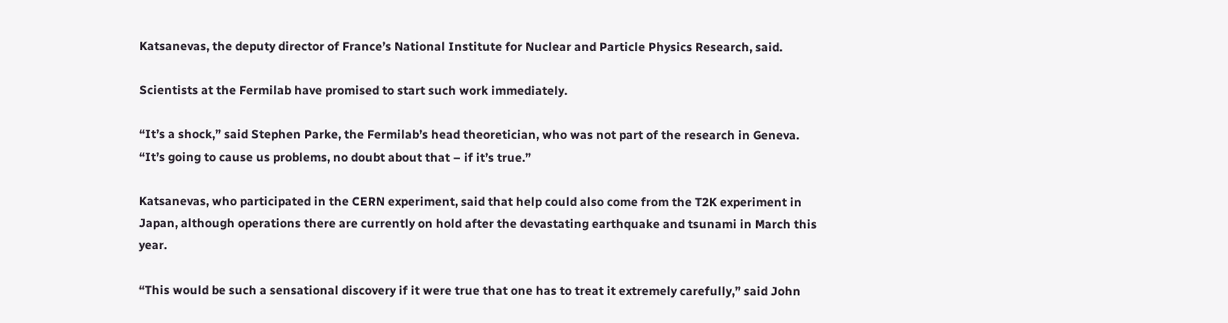Katsanevas, the deputy director of France’s National Institute for Nuclear and Particle Physics Research, said.

Scientists at the Fermilab have promised to start such work immediately.

“It’s a shock,” said Stephen Parke, the Fermilab’s head theoretician, who was not part of the research in Geneva. “It’s going to cause us problems, no doubt about that – if it’s true.”

Katsanevas, who participated in the CERN experiment, said that help could also come from the T2K experiment in Japan, although operations there are currently on hold after the devastating earthquake and tsunami in March this year.

“This would be such a sensational discovery if it were true that one has to treat it extremely carefully,” said John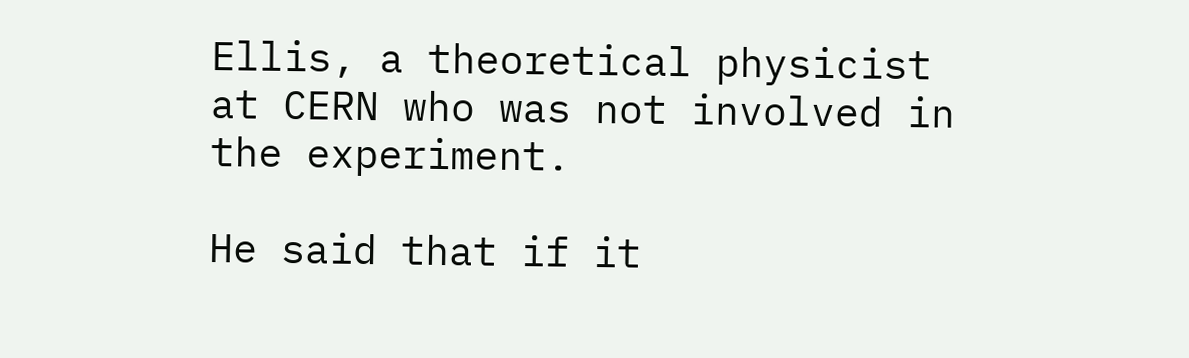Ellis, a theoretical physicist at CERN who was not involved in the experiment.

He said that if it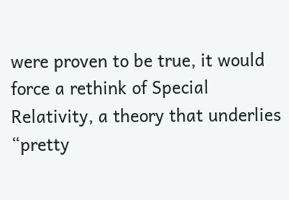were proven to be true, it would force a rethink of Special Relativity, a theory that underlies “pretty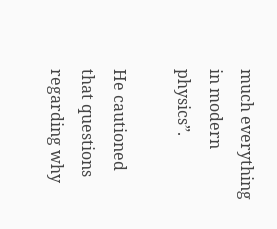much everything in modern physics”.

He cautioned that questions regarding why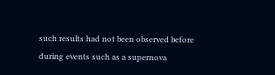such results had not been observed before during events such as a supernova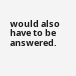would also have to be answered.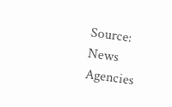Source: News Agencies